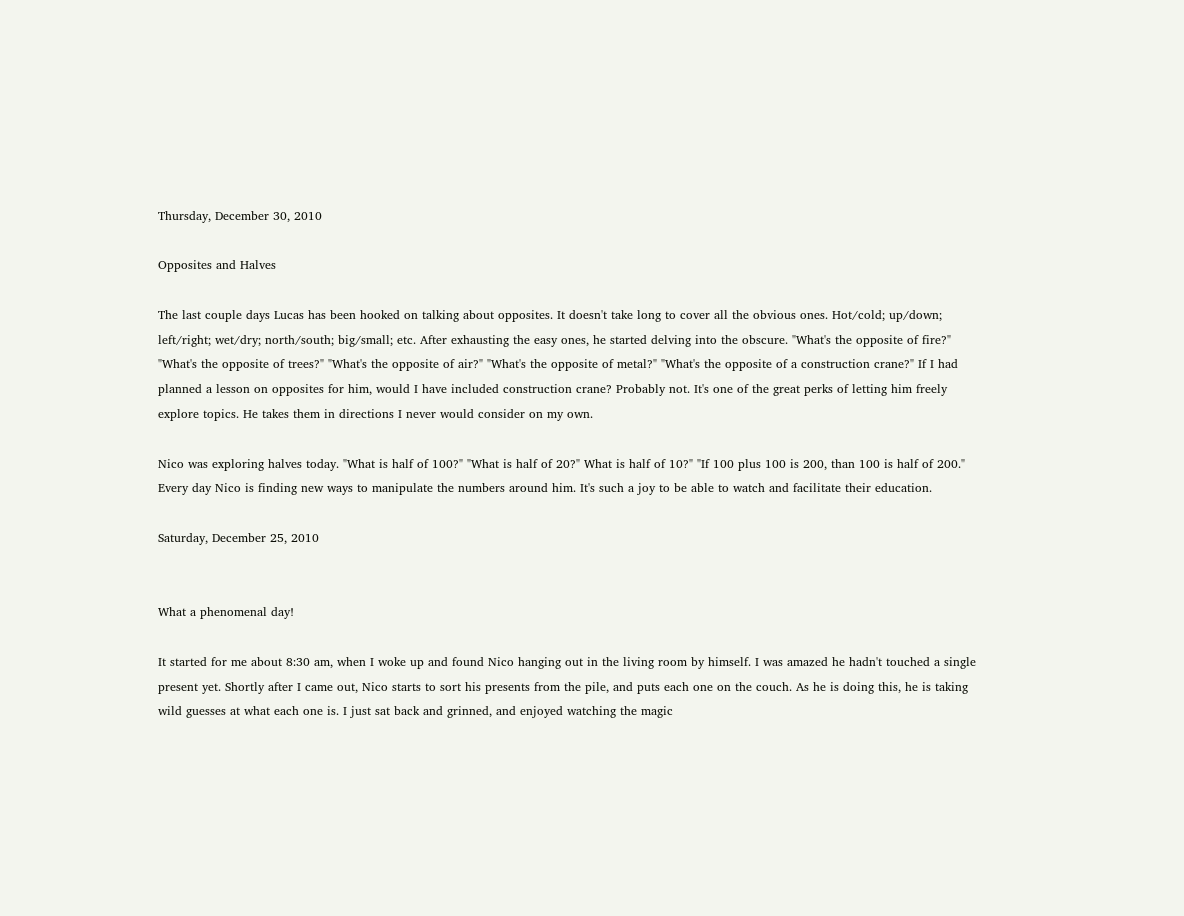Thursday, December 30, 2010

Opposites and Halves

The last couple days Lucas has been hooked on talking about opposites. It doesn't take long to cover all the obvious ones. Hot/cold; up/down; left/right; wet/dry; north/south; big/small; etc. After exhausting the easy ones, he started delving into the obscure. "What's the opposite of fire?" "What's the opposite of trees?" "What's the opposite of air?" "What's the opposite of metal?" "What's the opposite of a construction crane?" If I had planned a lesson on opposites for him, would I have included construction crane? Probably not. It's one of the great perks of letting him freely explore topics. He takes them in directions I never would consider on my own.

Nico was exploring halves today. "What is half of 100?" "What is half of 20?" What is half of 10?" "If 100 plus 100 is 200, than 100 is half of 200." Every day Nico is finding new ways to manipulate the numbers around him. It's such a joy to be able to watch and facilitate their education.

Saturday, December 25, 2010


What a phenomenal day!

It started for me about 8:30 am, when I woke up and found Nico hanging out in the living room by himself. I was amazed he hadn't touched a single present yet. Shortly after I came out, Nico starts to sort his presents from the pile, and puts each one on the couch. As he is doing this, he is taking wild guesses at what each one is. I just sat back and grinned, and enjoyed watching the magic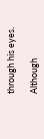through his eyes.

Although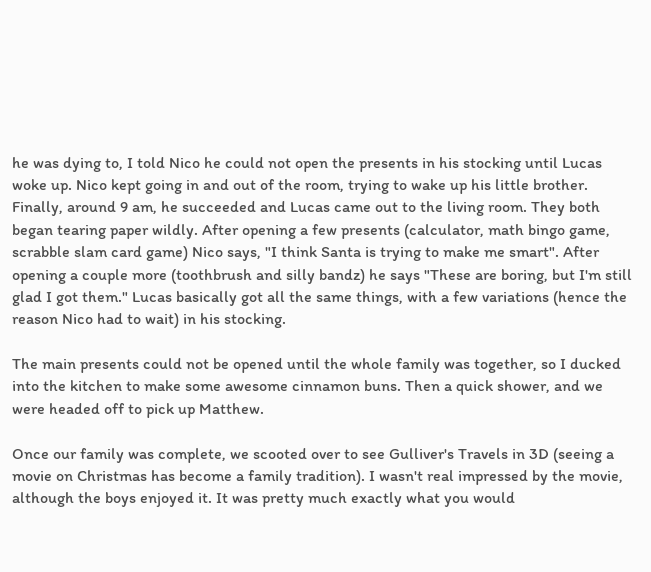he was dying to, I told Nico he could not open the presents in his stocking until Lucas woke up. Nico kept going in and out of the room, trying to wake up his little brother. Finally, around 9 am, he succeeded and Lucas came out to the living room. They both began tearing paper wildly. After opening a few presents (calculator, math bingo game, scrabble slam card game) Nico says, "I think Santa is trying to make me smart". After opening a couple more (toothbrush and silly bandz) he says "These are boring, but I'm still glad I got them." Lucas basically got all the same things, with a few variations (hence the reason Nico had to wait) in his stocking.

The main presents could not be opened until the whole family was together, so I ducked into the kitchen to make some awesome cinnamon buns. Then a quick shower, and we were headed off to pick up Matthew.

Once our family was complete, we scooted over to see Gulliver's Travels in 3D (seeing a movie on Christmas has become a family tradition). I wasn't real impressed by the movie, although the boys enjoyed it. It was pretty much exactly what you would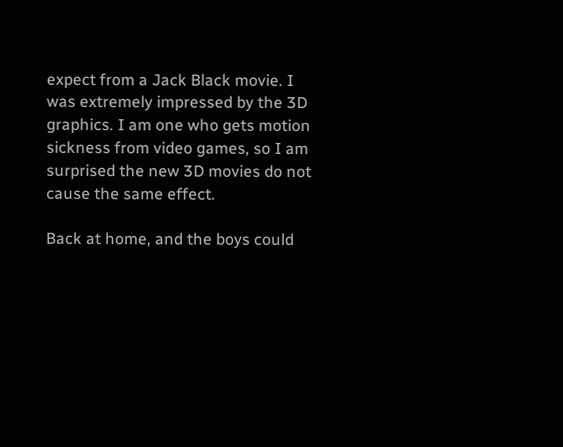expect from a Jack Black movie. I was extremely impressed by the 3D graphics. I am one who gets motion sickness from video games, so I am surprised the new 3D movies do not cause the same effect.

Back at home, and the boys could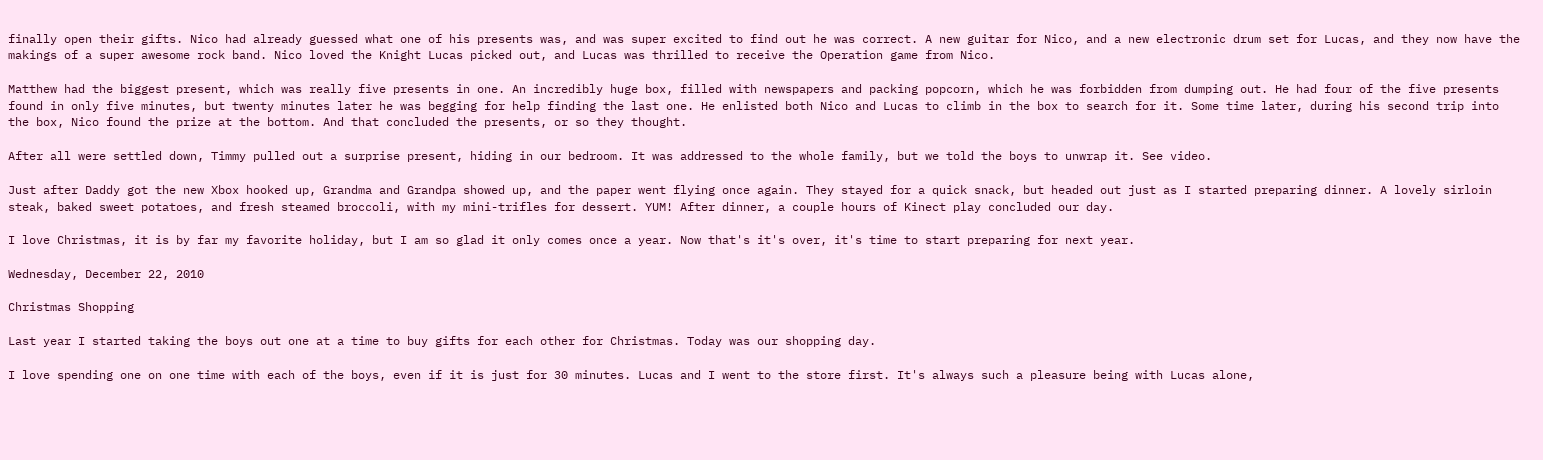finally open their gifts. Nico had already guessed what one of his presents was, and was super excited to find out he was correct. A new guitar for Nico, and a new electronic drum set for Lucas, and they now have the makings of a super awesome rock band. Nico loved the Knight Lucas picked out, and Lucas was thrilled to receive the Operation game from Nico.

Matthew had the biggest present, which was really five presents in one. An incredibly huge box, filled with newspapers and packing popcorn, which he was forbidden from dumping out. He had four of the five presents found in only five minutes, but twenty minutes later he was begging for help finding the last one. He enlisted both Nico and Lucas to climb in the box to search for it. Some time later, during his second trip into the box, Nico found the prize at the bottom. And that concluded the presents, or so they thought.

After all were settled down, Timmy pulled out a surprise present, hiding in our bedroom. It was addressed to the whole family, but we told the boys to unwrap it. See video.

Just after Daddy got the new Xbox hooked up, Grandma and Grandpa showed up, and the paper went flying once again. They stayed for a quick snack, but headed out just as I started preparing dinner. A lovely sirloin steak, baked sweet potatoes, and fresh steamed broccoli, with my mini-trifles for dessert. YUM! After dinner, a couple hours of Kinect play concluded our day.

I love Christmas, it is by far my favorite holiday, but I am so glad it only comes once a year. Now that's it's over, it's time to start preparing for next year.

Wednesday, December 22, 2010

Christmas Shopping

Last year I started taking the boys out one at a time to buy gifts for each other for Christmas. Today was our shopping day.

I love spending one on one time with each of the boys, even if it is just for 30 minutes. Lucas and I went to the store first. It's always such a pleasure being with Lucas alone,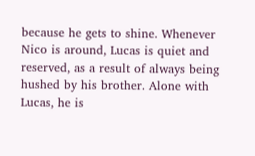because he gets to shine. Whenever Nico is around, Lucas is quiet and reserved, as a result of always being hushed by his brother. Alone with Lucas, he is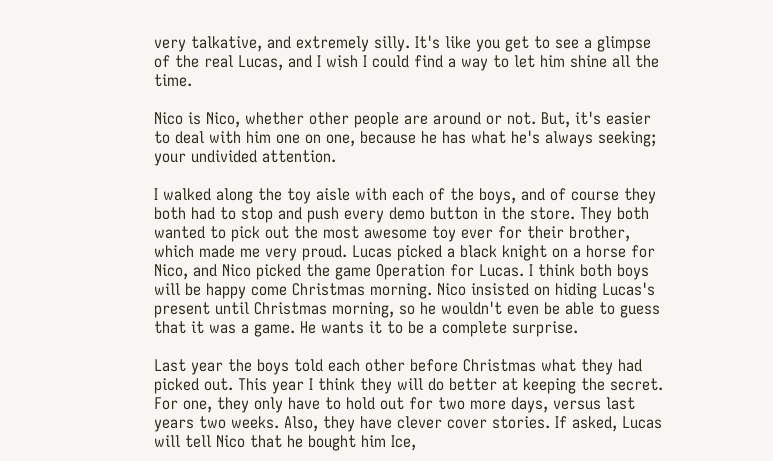very talkative, and extremely silly. It's like you get to see a glimpse of the real Lucas, and I wish I could find a way to let him shine all the time.

Nico is Nico, whether other people are around or not. But, it's easier to deal with him one on one, because he has what he's always seeking; your undivided attention.

I walked along the toy aisle with each of the boys, and of course they both had to stop and push every demo button in the store. They both wanted to pick out the most awesome toy ever for their brother, which made me very proud. Lucas picked a black knight on a horse for Nico, and Nico picked the game Operation for Lucas. I think both boys will be happy come Christmas morning. Nico insisted on hiding Lucas's present until Christmas morning, so he wouldn't even be able to guess that it was a game. He wants it to be a complete surprise.

Last year the boys told each other before Christmas what they had picked out. This year I think they will do better at keeping the secret. For one, they only have to hold out for two more days, versus last years two weeks. Also, they have clever cover stories. If asked, Lucas will tell Nico that he bought him Ice,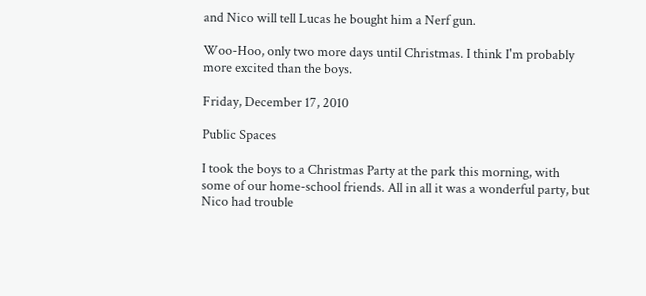and Nico will tell Lucas he bought him a Nerf gun.

Woo-Hoo, only two more days until Christmas. I think I'm probably more excited than the boys.

Friday, December 17, 2010

Public Spaces

I took the boys to a Christmas Party at the park this morning, with some of our home-school friends. All in all it was a wonderful party, but Nico had trouble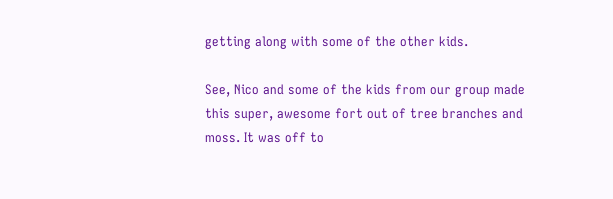getting along with some of the other kids.

See, Nico and some of the kids from our group made this super, awesome fort out of tree branches and moss. It was off to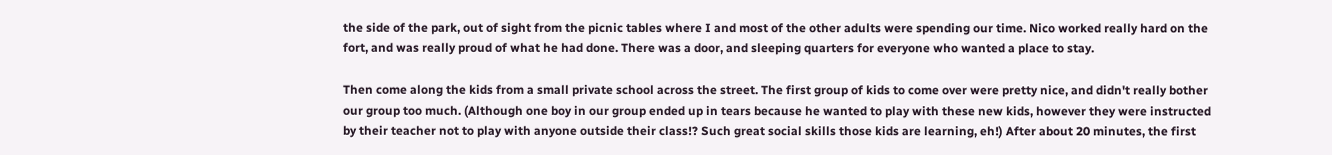the side of the park, out of sight from the picnic tables where I and most of the other adults were spending our time. Nico worked really hard on the fort, and was really proud of what he had done. There was a door, and sleeping quarters for everyone who wanted a place to stay.

Then come along the kids from a small private school across the street. The first group of kids to come over were pretty nice, and didn't really bother our group too much. (Although one boy in our group ended up in tears because he wanted to play with these new kids, however they were instructed by their teacher not to play with anyone outside their class!? Such great social skills those kids are learning, eh!) After about 20 minutes, the first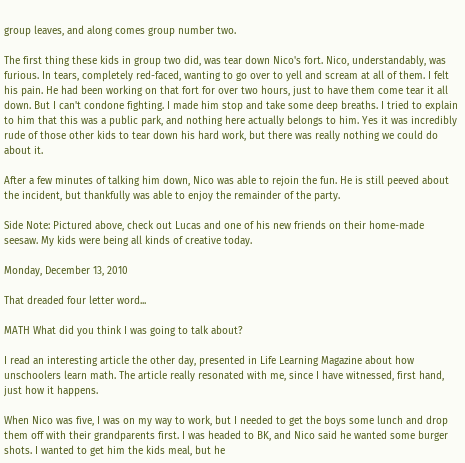group leaves, and along comes group number two.

The first thing these kids in group two did, was tear down Nico's fort. Nico, understandably, was furious. In tears, completely red-faced, wanting to go over to yell and scream at all of them. I felt his pain. He had been working on that fort for over two hours, just to have them come tear it all down. But I can't condone fighting. I made him stop and take some deep breaths. I tried to explain to him that this was a public park, and nothing here actually belongs to him. Yes it was incredibly rude of those other kids to tear down his hard work, but there was really nothing we could do about it.

After a few minutes of talking him down, Nico was able to rejoin the fun. He is still peeved about the incident, but thankfully was able to enjoy the remainder of the party.

Side Note: Pictured above, check out Lucas and one of his new friends on their home-made seesaw. My kids were being all kinds of creative today.

Monday, December 13, 2010

That dreaded four letter word...

MATH What did you think I was going to talk about?

I read an interesting article the other day, presented in Life Learning Magazine about how unschoolers learn math. The article really resonated with me, since I have witnessed, first hand, just how it happens.

When Nico was five, I was on my way to work, but I needed to get the boys some lunch and drop them off with their grandparents first. I was headed to BK, and Nico said he wanted some burger shots. I wanted to get him the kids meal, but he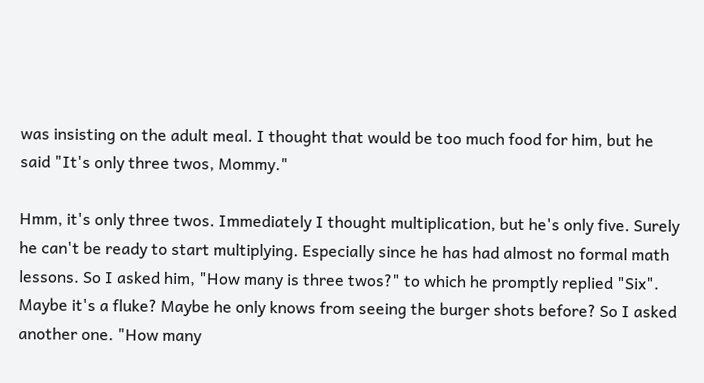was insisting on the adult meal. I thought that would be too much food for him, but he said "It's only three twos, Mommy."

Hmm, it's only three twos. Immediately I thought multiplication, but he's only five. Surely he can't be ready to start multiplying. Especially since he has had almost no formal math lessons. So I asked him, "How many is three twos?" to which he promptly replied "Six". Maybe it's a fluke? Maybe he only knows from seeing the burger shots before? So I asked another one. "How many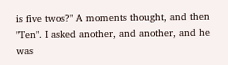is five twos?" A moments thought, and then "Ten". I asked another, and another, and he was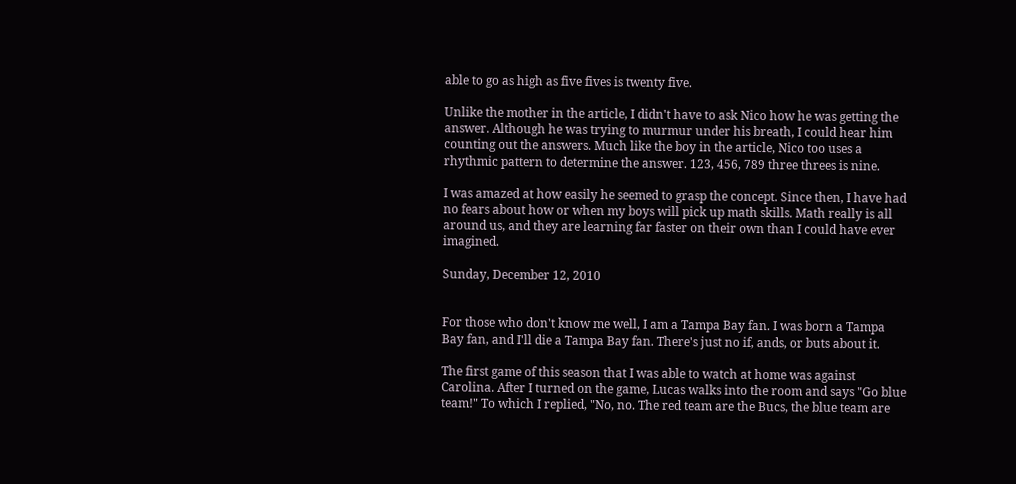able to go as high as five fives is twenty five.

Unlike the mother in the article, I didn't have to ask Nico how he was getting the answer. Although he was trying to murmur under his breath, I could hear him counting out the answers. Much like the boy in the article, Nico too uses a rhythmic pattern to determine the answer. 123, 456, 789 three threes is nine.

I was amazed at how easily he seemed to grasp the concept. Since then, I have had no fears about how or when my boys will pick up math skills. Math really is all around us, and they are learning far faster on their own than I could have ever imagined.

Sunday, December 12, 2010


For those who don't know me well, I am a Tampa Bay fan. I was born a Tampa Bay fan, and I'll die a Tampa Bay fan. There's just no if, ands, or buts about it.

The first game of this season that I was able to watch at home was against Carolina. After I turned on the game, Lucas walks into the room and says "Go blue team!" To which I replied, "No, no. The red team are the Bucs, the blue team are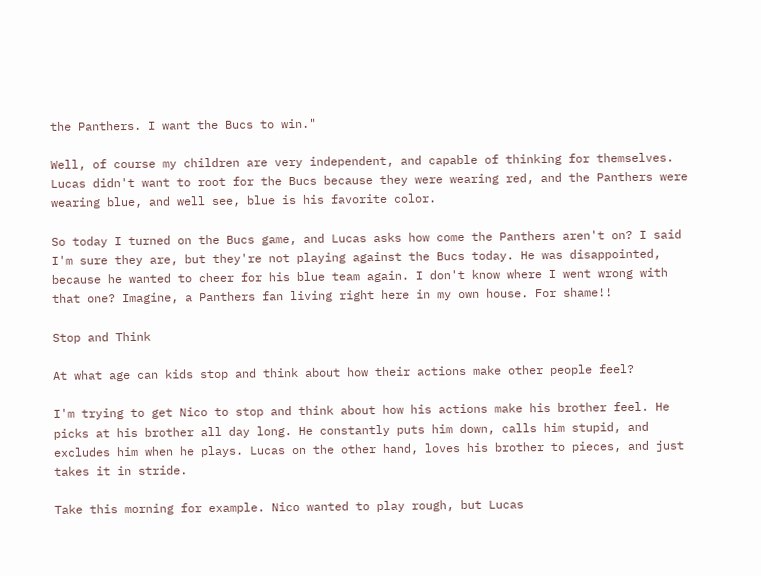the Panthers. I want the Bucs to win."

Well, of course my children are very independent, and capable of thinking for themselves. Lucas didn't want to root for the Bucs because they were wearing red, and the Panthers were wearing blue, and well see, blue is his favorite color.

So today I turned on the Bucs game, and Lucas asks how come the Panthers aren't on? I said I'm sure they are, but they're not playing against the Bucs today. He was disappointed, because he wanted to cheer for his blue team again. I don't know where I went wrong with that one? Imagine, a Panthers fan living right here in my own house. For shame!!

Stop and Think

At what age can kids stop and think about how their actions make other people feel?

I'm trying to get Nico to stop and think about how his actions make his brother feel. He picks at his brother all day long. He constantly puts him down, calls him stupid, and excludes him when he plays. Lucas on the other hand, loves his brother to pieces, and just takes it in stride.

Take this morning for example. Nico wanted to play rough, but Lucas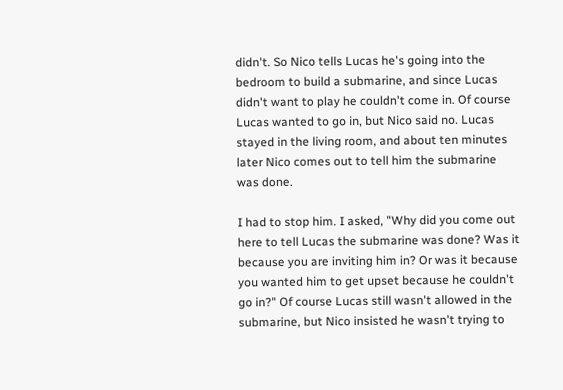didn't. So Nico tells Lucas he's going into the bedroom to build a submarine, and since Lucas didn't want to play he couldn't come in. Of course Lucas wanted to go in, but Nico said no. Lucas stayed in the living room, and about ten minutes later Nico comes out to tell him the submarine was done.

I had to stop him. I asked, "Why did you come out here to tell Lucas the submarine was done? Was it because you are inviting him in? Or was it because you wanted him to get upset because he couldn't go in?" Of course Lucas still wasn't allowed in the submarine, but Nico insisted he wasn't trying to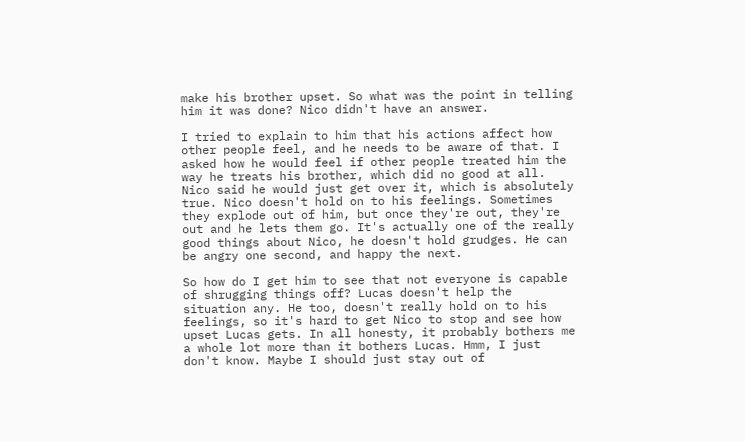make his brother upset. So what was the point in telling him it was done? Nico didn't have an answer.

I tried to explain to him that his actions affect how other people feel, and he needs to be aware of that. I asked how he would feel if other people treated him the way he treats his brother, which did no good at all. Nico said he would just get over it, which is absolutely true. Nico doesn't hold on to his feelings. Sometimes they explode out of him, but once they're out, they're out and he lets them go. It's actually one of the really good things about Nico, he doesn't hold grudges. He can be angry one second, and happy the next.

So how do I get him to see that not everyone is capable of shrugging things off? Lucas doesn't help the situation any. He too, doesn't really hold on to his feelings, so it's hard to get Nico to stop and see how upset Lucas gets. In all honesty, it probably bothers me a whole lot more than it bothers Lucas. Hmm, I just don't know. Maybe I should just stay out of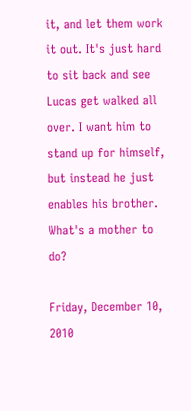it, and let them work it out. It's just hard to sit back and see Lucas get walked all over. I want him to stand up for himself, but instead he just enables his brother. What's a mother to do?

Friday, December 10, 2010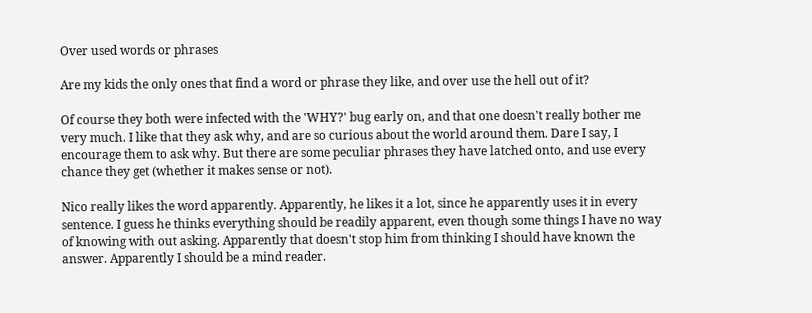Over used words or phrases

Are my kids the only ones that find a word or phrase they like, and over use the hell out of it?

Of course they both were infected with the 'WHY?' bug early on, and that one doesn't really bother me very much. I like that they ask why, and are so curious about the world around them. Dare I say, I encourage them to ask why. But there are some peculiar phrases they have latched onto, and use every chance they get (whether it makes sense or not).

Nico really likes the word apparently. Apparently, he likes it a lot, since he apparently uses it in every sentence. I guess he thinks everything should be readily apparent, even though some things I have no way of knowing with out asking. Apparently that doesn't stop him from thinking I should have known the answer. Apparently I should be a mind reader.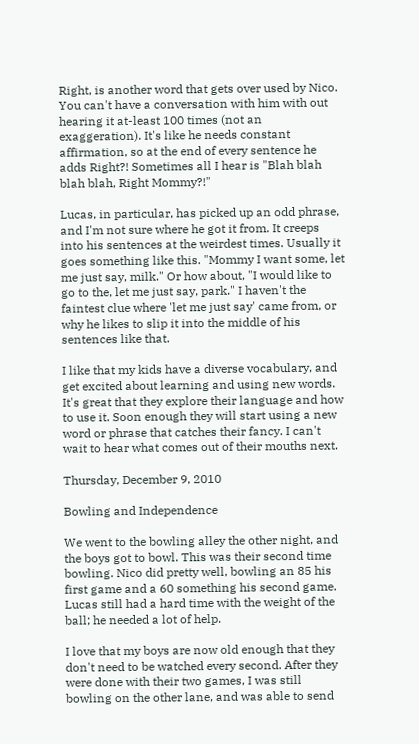Right, is another word that gets over used by Nico. You can't have a conversation with him with out hearing it at-least 100 times (not an exaggeration). It's like he needs constant affirmation, so at the end of every sentence he adds Right?! Sometimes all I hear is "Blah blah blah blah, Right Mommy?!"

Lucas, in particular, has picked up an odd phrase, and I'm not sure where he got it from. It creeps into his sentences at the weirdest times. Usually it goes something like this. "Mommy I want some, let me just say, milk." Or how about, "I would like to go to the, let me just say, park." I haven't the faintest clue where 'let me just say' came from, or why he likes to slip it into the middle of his sentences like that.

I like that my kids have a diverse vocabulary, and get excited about learning and using new words. It's great that they explore their language and how to use it. Soon enough they will start using a new word or phrase that catches their fancy. I can't wait to hear what comes out of their mouths next.

Thursday, December 9, 2010

Bowling and Independence

We went to the bowling alley the other night, and the boys got to bowl. This was their second time bowling. Nico did pretty well, bowling an 85 his first game and a 60 something his second game. Lucas still had a hard time with the weight of the ball; he needed a lot of help.

I love that my boys are now old enough that they don't need to be watched every second. After they were done with their two games, I was still bowling on the other lane, and was able to send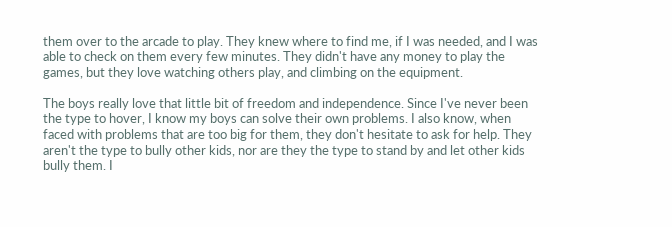them over to the arcade to play. They knew where to find me, if I was needed, and I was able to check on them every few minutes. They didn't have any money to play the games, but they love watching others play, and climbing on the equipment.

The boys really love that little bit of freedom and independence. Since I've never been the type to hover, I know my boys can solve their own problems. I also know, when faced with problems that are too big for them, they don't hesitate to ask for help. They aren't the type to bully other kids, nor are they the type to stand by and let other kids bully them. I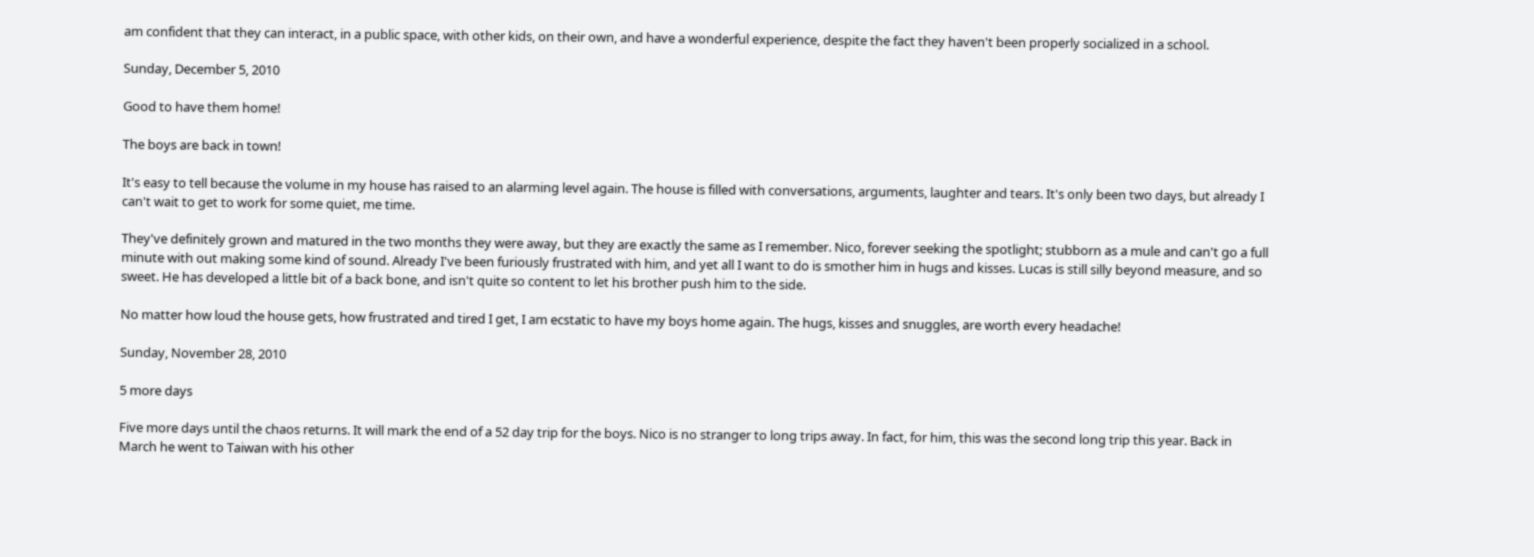am confident that they can interact, in a public space, with other kids, on their own, and have a wonderful experience, despite the fact they haven't been properly socialized in a school.

Sunday, December 5, 2010

Good to have them home!

The boys are back in town!

It's easy to tell because the volume in my house has raised to an alarming level again. The house is filled with conversations, arguments, laughter and tears. It's only been two days, but already I can't wait to get to work for some quiet, me time.

They've definitely grown and matured in the two months they were away, but they are exactly the same as I remember. Nico, forever seeking the spotlight; stubborn as a mule and can't go a full minute with out making some kind of sound. Already I've been furiously frustrated with him, and yet all I want to do is smother him in hugs and kisses. Lucas is still silly beyond measure, and so sweet. He has developed a little bit of a back bone, and isn't quite so content to let his brother push him to the side.

No matter how loud the house gets, how frustrated and tired I get, I am ecstatic to have my boys home again. The hugs, kisses and snuggles, are worth every headache!

Sunday, November 28, 2010

5 more days

Five more days until the chaos returns. It will mark the end of a 52 day trip for the boys. Nico is no stranger to long trips away. In fact, for him, this was the second long trip this year. Back in March he went to Taiwan with his other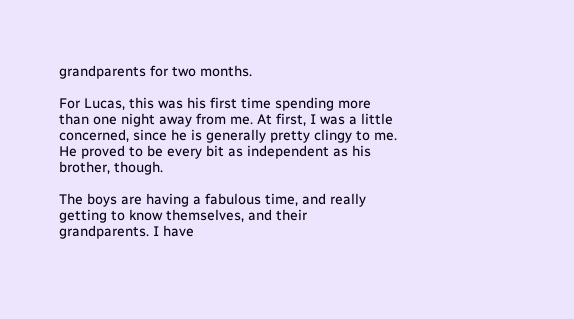grandparents for two months.

For Lucas, this was his first time spending more than one night away from me. At first, I was a little concerned, since he is generally pretty clingy to me. He proved to be every bit as independent as his brother, though.

The boys are having a fabulous time, and really getting to know themselves, and their grandparents. I have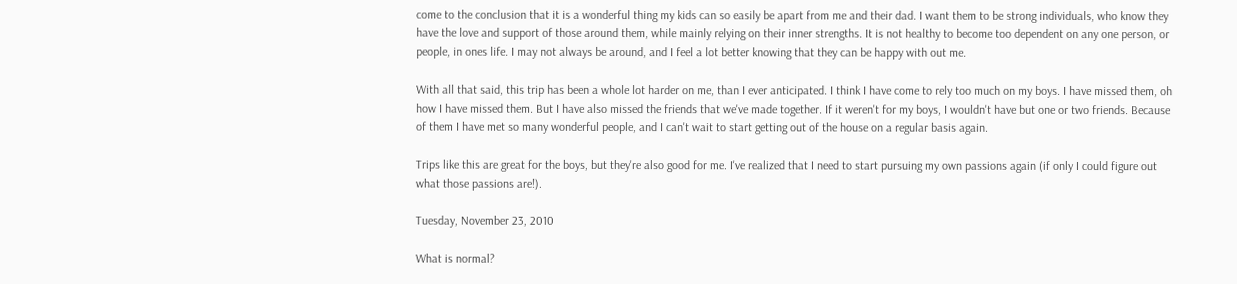come to the conclusion that it is a wonderful thing my kids can so easily be apart from me and their dad. I want them to be strong individuals, who know they have the love and support of those around them, while mainly relying on their inner strengths. It is not healthy to become too dependent on any one person, or people, in ones life. I may not always be around, and I feel a lot better knowing that they can be happy with out me.

With all that said, this trip has been a whole lot harder on me, than I ever anticipated. I think I have come to rely too much on my boys. I have missed them, oh how I have missed them. But I have also missed the friends that we've made together. If it weren't for my boys, I wouldn't have but one or two friends. Because of them I have met so many wonderful people, and I can't wait to start getting out of the house on a regular basis again.

Trips like this are great for the boys, but they're also good for me. I've realized that I need to start pursuing my own passions again (if only I could figure out what those passions are!).

Tuesday, November 23, 2010

What is normal?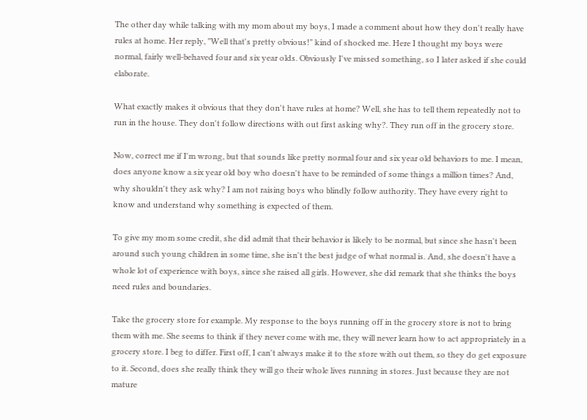The other day while talking with my mom about my boys, I made a comment about how they don't really have rules at home. Her reply, "Well that's pretty obvious!" kind of shocked me. Here I thought my boys were normal, fairly well-behaved four and six year olds. Obviously I've missed something, so I later asked if she could elaborate.

What exactly makes it obvious that they don't have rules at home? Well, she has to tell them repeatedly not to run in the house. They don't follow directions with out first asking why?. They run off in the grocery store.

Now, correct me if I'm wrong, but that sounds like pretty normal four and six year old behaviors to me. I mean, does anyone know a six year old boy who doesn't have to be reminded of some things a million times? And, why shouldn't they ask why? I am not raising boys who blindly follow authority. They have every right to know and understand why something is expected of them.

To give my mom some credit, she did admit that their behavior is likely to be normal, but since she hasn't been around such young children in some time, she isn't the best judge of what normal is. And, she doesn't have a whole lot of experience with boys, since she raised all girls. However, she did remark that she thinks the boys need rules and boundaries.

Take the grocery store for example. My response to the boys running off in the grocery store is not to bring them with me. She seems to think if they never come with me, they will never learn how to act appropriately in a grocery store. I beg to differ. First off, I can't always make it to the store with out them, so they do get exposure to it. Second, does she really think they will go their whole lives running in stores. Just because they are not mature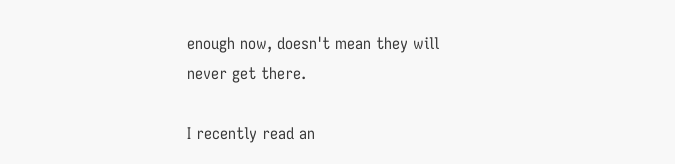enough now, doesn't mean they will never get there.

I recently read an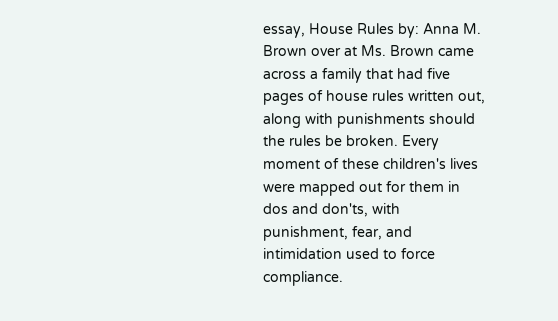essay, House Rules by: Anna M. Brown over at Ms. Brown came across a family that had five pages of house rules written out, along with punishments should the rules be broken. Every moment of these children's lives were mapped out for them in dos and don'ts, with punishment, fear, and intimidation used to force compliance.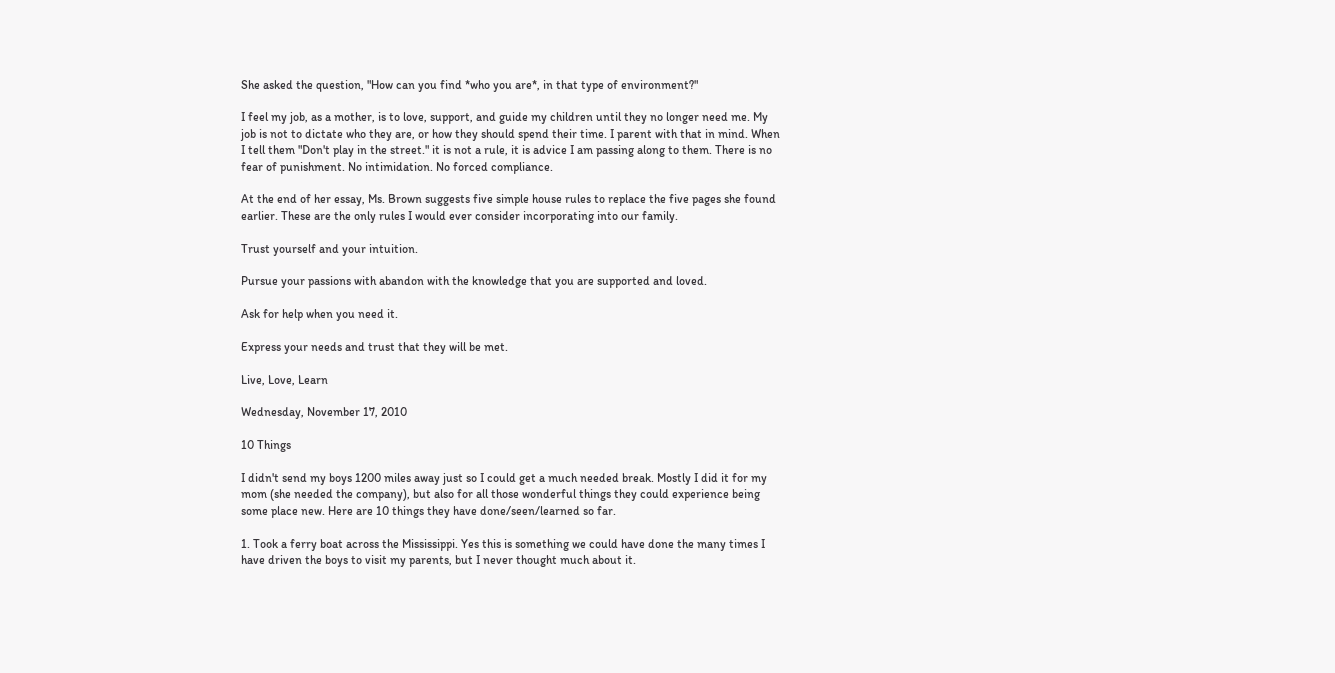She asked the question, "How can you find *who you are*, in that type of environment?"

I feel my job, as a mother, is to love, support, and guide my children until they no longer need me. My job is not to dictate who they are, or how they should spend their time. I parent with that in mind. When I tell them "Don't play in the street." it is not a rule, it is advice I am passing along to them. There is no fear of punishment. No intimidation. No forced compliance.

At the end of her essay, Ms. Brown suggests five simple house rules to replace the five pages she found earlier. These are the only rules I would ever consider incorporating into our family.

Trust yourself and your intuition.

Pursue your passions with abandon with the knowledge that you are supported and loved.

Ask for help when you need it.

Express your needs and trust that they will be met.

Live, Love, Learn

Wednesday, November 17, 2010

10 Things

I didn't send my boys 1200 miles away just so I could get a much needed break. Mostly I did it for my mom (she needed the company), but also for all those wonderful things they could experience being some place new. Here are 10 things they have done/seen/learned so far.

1. Took a ferry boat across the Mississippi. Yes this is something we could have done the many times I have driven the boys to visit my parents, but I never thought much about it.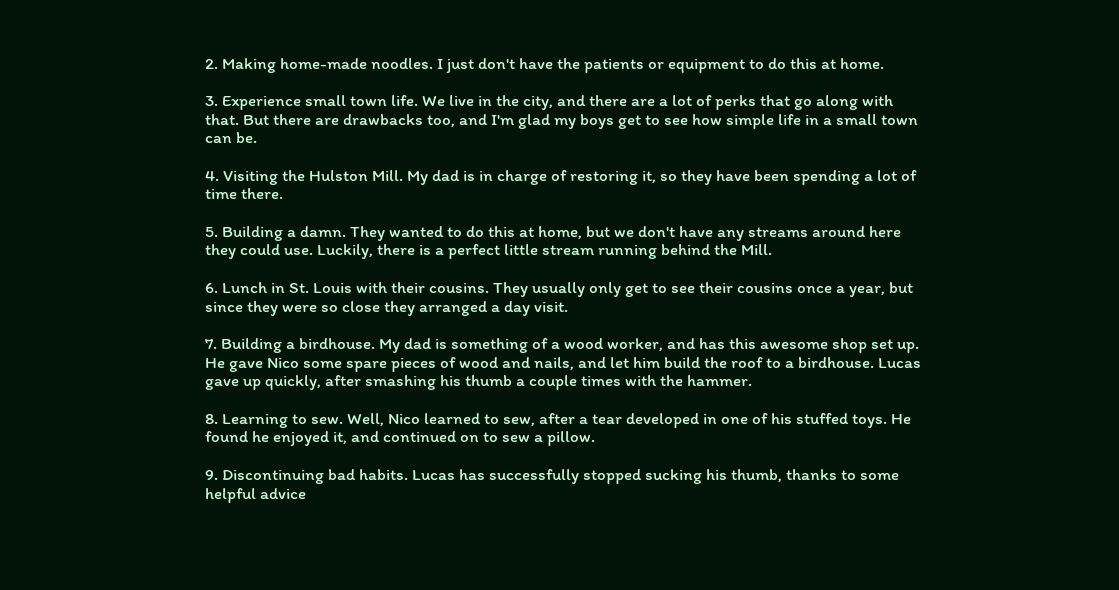2. Making home-made noodles. I just don't have the patients or equipment to do this at home.

3. Experience small town life. We live in the city, and there are a lot of perks that go along with that. But there are drawbacks too, and I'm glad my boys get to see how simple life in a small town can be.

4. Visiting the Hulston Mill. My dad is in charge of restoring it, so they have been spending a lot of time there.

5. Building a damn. They wanted to do this at home, but we don't have any streams around here they could use. Luckily, there is a perfect little stream running behind the Mill.

6. Lunch in St. Louis with their cousins. They usually only get to see their cousins once a year, but since they were so close they arranged a day visit.

7. Building a birdhouse. My dad is something of a wood worker, and has this awesome shop set up. He gave Nico some spare pieces of wood and nails, and let him build the roof to a birdhouse. Lucas gave up quickly, after smashing his thumb a couple times with the hammer.

8. Learning to sew. Well, Nico learned to sew, after a tear developed in one of his stuffed toys. He found he enjoyed it, and continued on to sew a pillow.

9. Discontinuing bad habits. Lucas has successfully stopped sucking his thumb, thanks to some helpful advice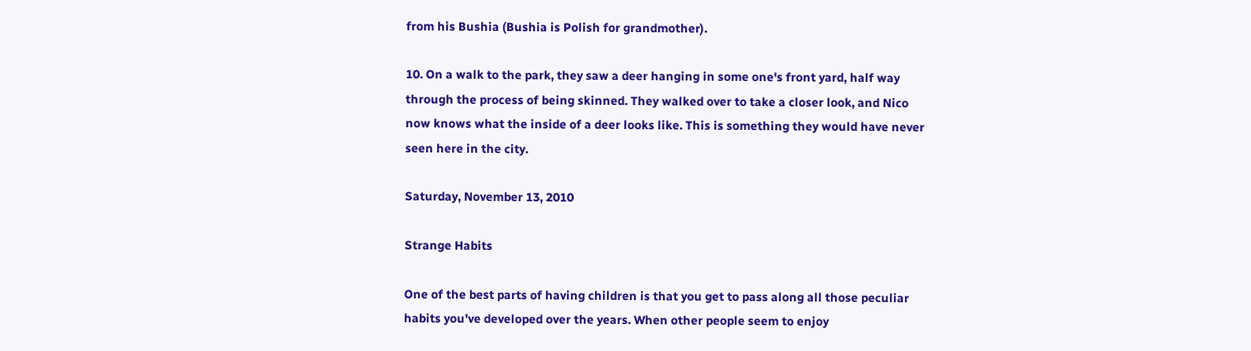from his Bushia (Bushia is Polish for grandmother).

10. On a walk to the park, they saw a deer hanging in some one's front yard, half way through the process of being skinned. They walked over to take a closer look, and Nico now knows what the inside of a deer looks like. This is something they would have never seen here in the city.

Saturday, November 13, 2010

Strange Habits

One of the best parts of having children is that you get to pass along all those peculiar habits you've developed over the years. When other people seem to enjoy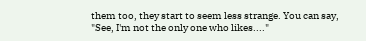them too, they start to seem less strange. You can say, "See, I'm not the only one who likes...."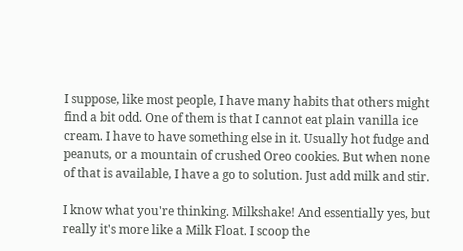I suppose, like most people, I have many habits that others might find a bit odd. One of them is that I cannot eat plain vanilla ice cream. I have to have something else in it. Usually hot fudge and peanuts, or a mountain of crushed Oreo cookies. But when none of that is available, I have a go to solution. Just add milk and stir.

I know what you're thinking. Milkshake! And essentially yes, but really it's more like a Milk Float. I scoop the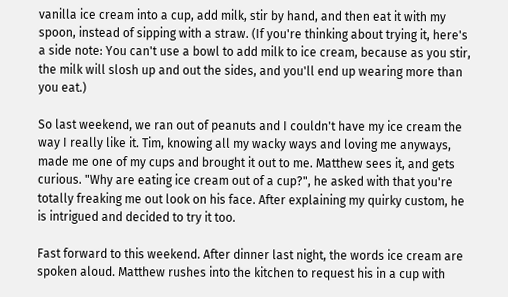vanilla ice cream into a cup, add milk, stir by hand, and then eat it with my spoon, instead of sipping with a straw. (If you're thinking about trying it, here's a side note: You can't use a bowl to add milk to ice cream, because as you stir, the milk will slosh up and out the sides, and you'll end up wearing more than you eat.)

So last weekend, we ran out of peanuts and I couldn't have my ice cream the way I really like it. Tim, knowing all my wacky ways and loving me anyways, made me one of my cups and brought it out to me. Matthew sees it, and gets curious. "Why are eating ice cream out of a cup?", he asked with that you're totally freaking me out look on his face. After explaining my quirky custom, he is intrigued and decided to try it too.

Fast forward to this weekend. After dinner last night, the words ice cream are spoken aloud. Matthew rushes into the kitchen to request his in a cup with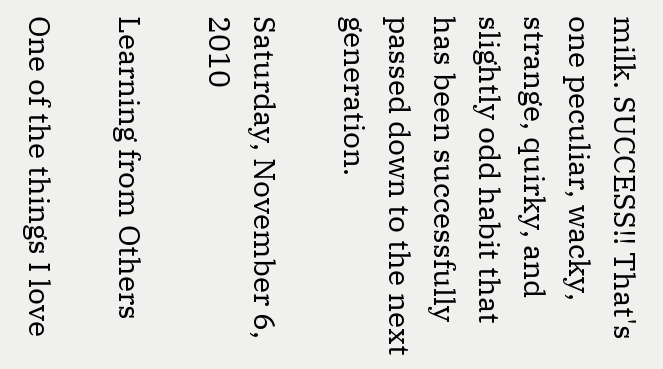milk. SUCCESS!! That's one peculiar, wacky, strange, quirky, and slightly odd habit that has been successfully passed down to the next generation.

Saturday, November 6, 2010

Learning from Others

One of the things I love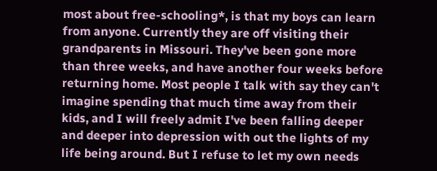most about free-schooling*, is that my boys can learn from anyone. Currently they are off visiting their grandparents in Missouri. They've been gone more than three weeks, and have another four weeks before returning home. Most people I talk with say they can't imagine spending that much time away from their kids, and I will freely admit I've been falling deeper and deeper into depression with out the lights of my life being around. But I refuse to let my own needs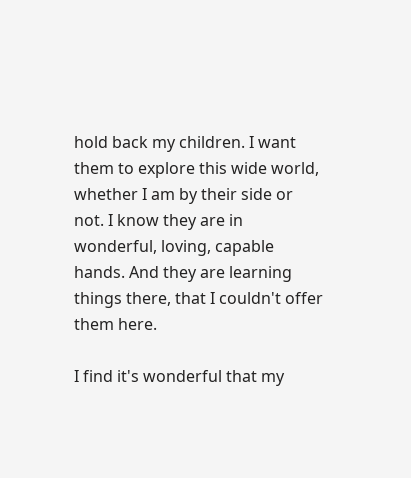hold back my children. I want them to explore this wide world, whether I am by their side or not. I know they are in wonderful, loving, capable hands. And they are learning things there, that I couldn't offer them here.

I find it's wonderful that my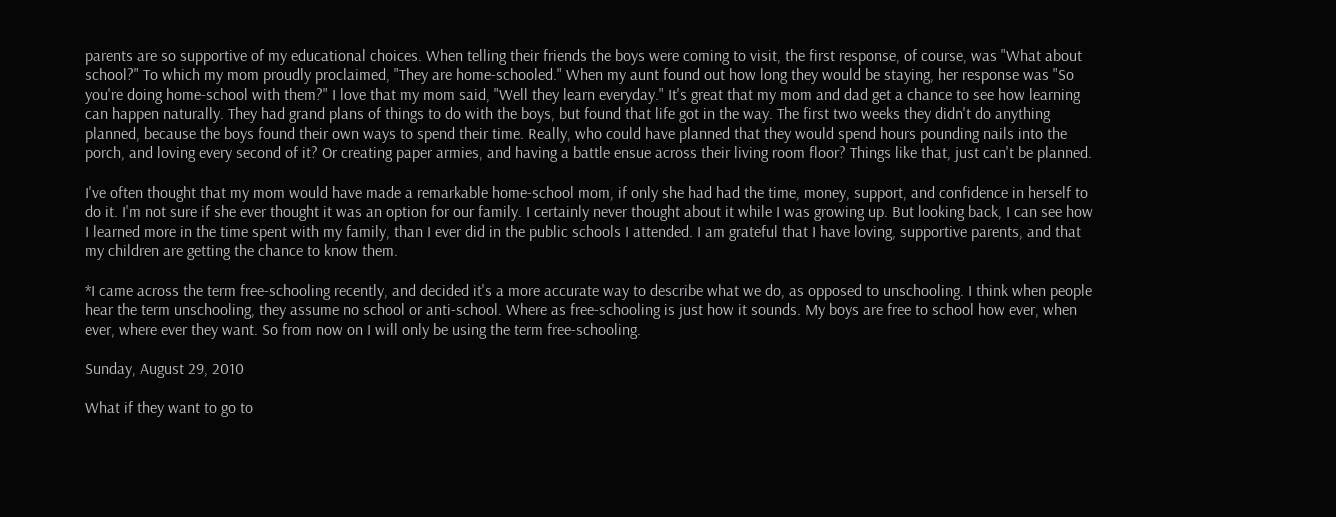parents are so supportive of my educational choices. When telling their friends the boys were coming to visit, the first response, of course, was "What about school?" To which my mom proudly proclaimed, "They are home-schooled." When my aunt found out how long they would be staying, her response was "So you're doing home-school with them?" I love that my mom said, "Well they learn everyday." It's great that my mom and dad get a chance to see how learning can happen naturally. They had grand plans of things to do with the boys, but found that life got in the way. The first two weeks they didn't do anything planned, because the boys found their own ways to spend their time. Really, who could have planned that they would spend hours pounding nails into the porch, and loving every second of it? Or creating paper armies, and having a battle ensue across their living room floor? Things like that, just can't be planned.

I've often thought that my mom would have made a remarkable home-school mom, if only she had had the time, money, support, and confidence in herself to do it. I'm not sure if she ever thought it was an option for our family. I certainly never thought about it while I was growing up. But looking back, I can see how I learned more in the time spent with my family, than I ever did in the public schools I attended. I am grateful that I have loving, supportive parents, and that my children are getting the chance to know them.

*I came across the term free-schooling recently, and decided it's a more accurate way to describe what we do, as opposed to unschooling. I think when people hear the term unschooling, they assume no school or anti-school. Where as free-schooling is just how it sounds. My boys are free to school how ever, when ever, where ever they want. So from now on I will only be using the term free-schooling.

Sunday, August 29, 2010

What if they want to go to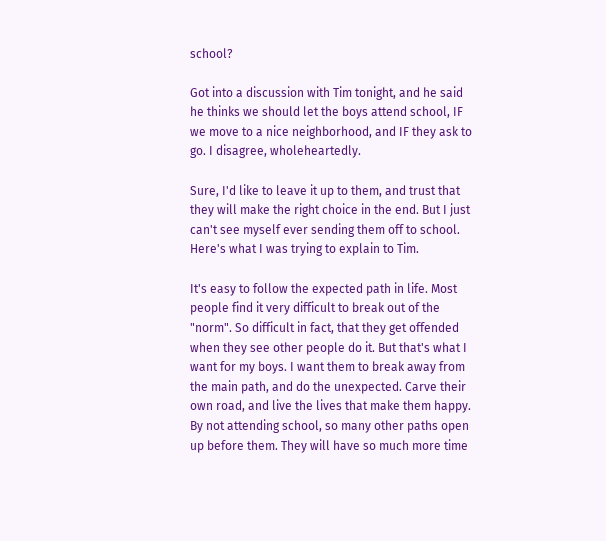school?

Got into a discussion with Tim tonight, and he said he thinks we should let the boys attend school, IF we move to a nice neighborhood, and IF they ask to go. I disagree, wholeheartedly.

Sure, I'd like to leave it up to them, and trust that they will make the right choice in the end. But I just can't see myself ever sending them off to school. Here's what I was trying to explain to Tim.

It's easy to follow the expected path in life. Most people find it very difficult to break out of the "norm". So difficult in fact, that they get offended when they see other people do it. But that's what I want for my boys. I want them to break away from the main path, and do the unexpected. Carve their own road, and live the lives that make them happy. By not attending school, so many other paths open up before them. They will have so much more time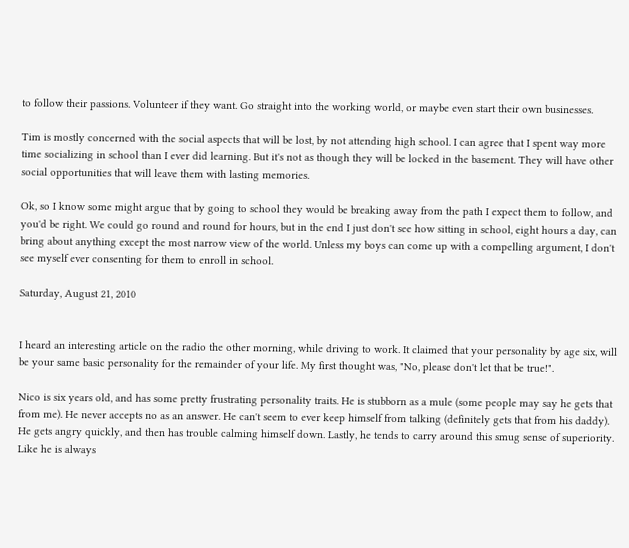to follow their passions. Volunteer if they want. Go straight into the working world, or maybe even start their own businesses.

Tim is mostly concerned with the social aspects that will be lost, by not attending high school. I can agree that I spent way more time socializing in school than I ever did learning. But it's not as though they will be locked in the basement. They will have other social opportunities that will leave them with lasting memories.

Ok, so I know some might argue that by going to school they would be breaking away from the path I expect them to follow, and you'd be right. We could go round and round for hours, but in the end I just don't see how sitting in school, eight hours a day, can bring about anything except the most narrow view of the world. Unless my boys can come up with a compelling argument, I don't see myself ever consenting for them to enroll in school.

Saturday, August 21, 2010


I heard an interesting article on the radio the other morning, while driving to work. It claimed that your personality by age six, will be your same basic personality for the remainder of your life. My first thought was, "No, please don't let that be true!".

Nico is six years old, and has some pretty frustrating personality traits. He is stubborn as a mule (some people may say he gets that from me). He never accepts no as an answer. He can't seem to ever keep himself from talking (definitely gets that from his daddy). He gets angry quickly, and then has trouble calming himself down. Lastly, he tends to carry around this smug sense of superiority. Like he is always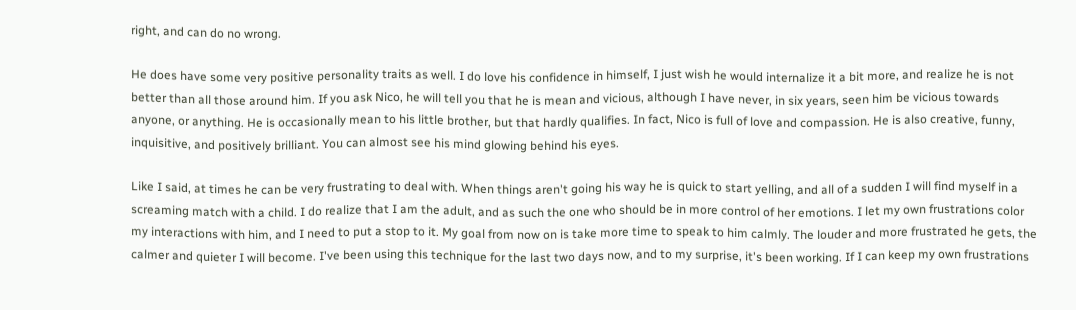right, and can do no wrong.

He does have some very positive personality traits as well. I do love his confidence in himself, I just wish he would internalize it a bit more, and realize he is not better than all those around him. If you ask Nico, he will tell you that he is mean and vicious, although I have never, in six years, seen him be vicious towards anyone, or anything. He is occasionally mean to his little brother, but that hardly qualifies. In fact, Nico is full of love and compassion. He is also creative, funny, inquisitive, and positively brilliant. You can almost see his mind glowing behind his eyes.

Like I said, at times he can be very frustrating to deal with. When things aren't going his way he is quick to start yelling, and all of a sudden I will find myself in a screaming match with a child. I do realize that I am the adult, and as such the one who should be in more control of her emotions. I let my own frustrations color my interactions with him, and I need to put a stop to it. My goal from now on is take more time to speak to him calmly. The louder and more frustrated he gets, the calmer and quieter I will become. I've been using this technique for the last two days now, and to my surprise, it's been working. If I can keep my own frustrations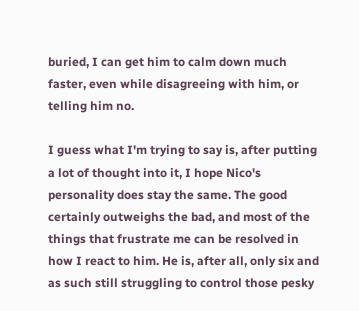buried, I can get him to calm down much faster, even while disagreeing with him, or telling him no.

I guess what I'm trying to say is, after putting a lot of thought into it, I hope Nico's personality does stay the same. The good certainly outweighs the bad, and most of the things that frustrate me can be resolved in how I react to him. He is, after all, only six and as such still struggling to control those pesky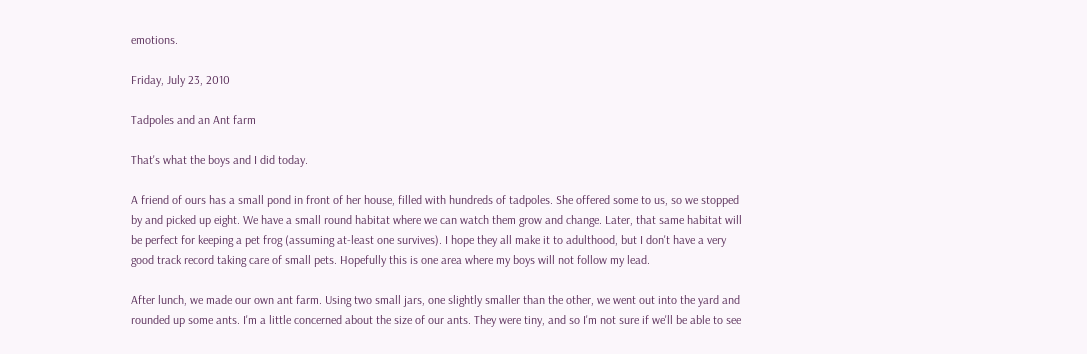emotions.

Friday, July 23, 2010

Tadpoles and an Ant farm

That's what the boys and I did today.

A friend of ours has a small pond in front of her house, filled with hundreds of tadpoles. She offered some to us, so we stopped by and picked up eight. We have a small round habitat where we can watch them grow and change. Later, that same habitat will be perfect for keeping a pet frog (assuming at-least one survives). I hope they all make it to adulthood, but I don't have a very good track record taking care of small pets. Hopefully this is one area where my boys will not follow my lead.

After lunch, we made our own ant farm. Using two small jars, one slightly smaller than the other, we went out into the yard and rounded up some ants. I'm a little concerned about the size of our ants. They were tiny, and so I'm not sure if we'll be able to see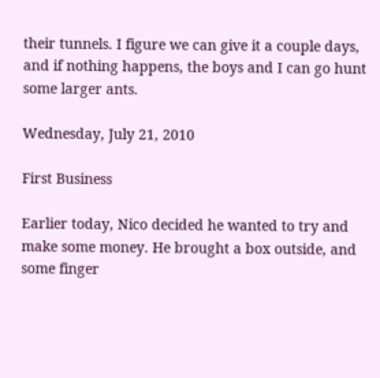their tunnels. I figure we can give it a couple days, and if nothing happens, the boys and I can go hunt some larger ants.

Wednesday, July 21, 2010

First Business

Earlier today, Nico decided he wanted to try and make some money. He brought a box outside, and some finger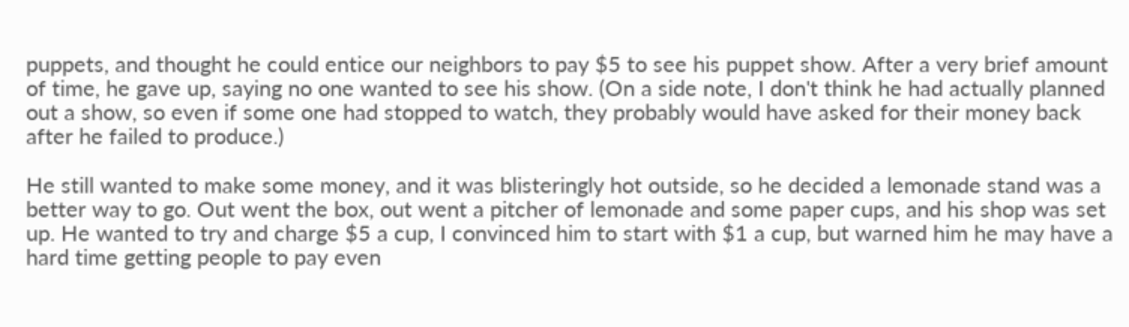puppets, and thought he could entice our neighbors to pay $5 to see his puppet show. After a very brief amount of time, he gave up, saying no one wanted to see his show. (On a side note, I don't think he had actually planned out a show, so even if some one had stopped to watch, they probably would have asked for their money back after he failed to produce.)

He still wanted to make some money, and it was blisteringly hot outside, so he decided a lemonade stand was a better way to go. Out went the box, out went a pitcher of lemonade and some paper cups, and his shop was set up. He wanted to try and charge $5 a cup, I convinced him to start with $1 a cup, but warned him he may have a hard time getting people to pay even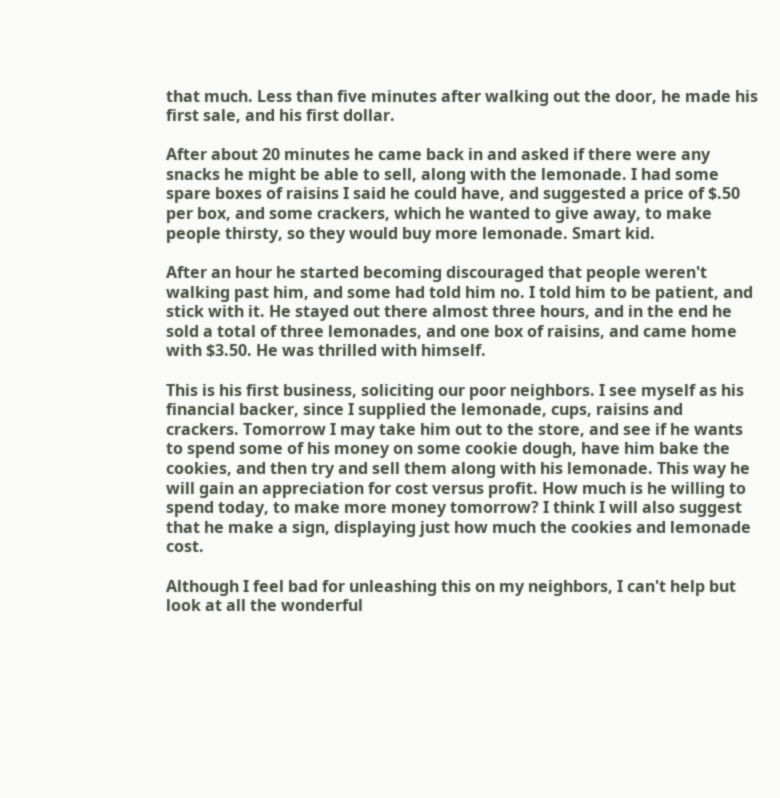that much. Less than five minutes after walking out the door, he made his first sale, and his first dollar.

After about 20 minutes he came back in and asked if there were any snacks he might be able to sell, along with the lemonade. I had some spare boxes of raisins I said he could have, and suggested a price of $.50 per box, and some crackers, which he wanted to give away, to make people thirsty, so they would buy more lemonade. Smart kid.

After an hour he started becoming discouraged that people weren't walking past him, and some had told him no. I told him to be patient, and stick with it. He stayed out there almost three hours, and in the end he sold a total of three lemonades, and one box of raisins, and came home with $3.50. He was thrilled with himself.

This is his first business, soliciting our poor neighbors. I see myself as his financial backer, since I supplied the lemonade, cups, raisins and crackers. Tomorrow I may take him out to the store, and see if he wants to spend some of his money on some cookie dough, have him bake the cookies, and then try and sell them along with his lemonade. This way he will gain an appreciation for cost versus profit. How much is he willing to spend today, to make more money tomorrow? I think I will also suggest that he make a sign, displaying just how much the cookies and lemonade cost.

Although I feel bad for unleashing this on my neighbors, I can't help but look at all the wonderful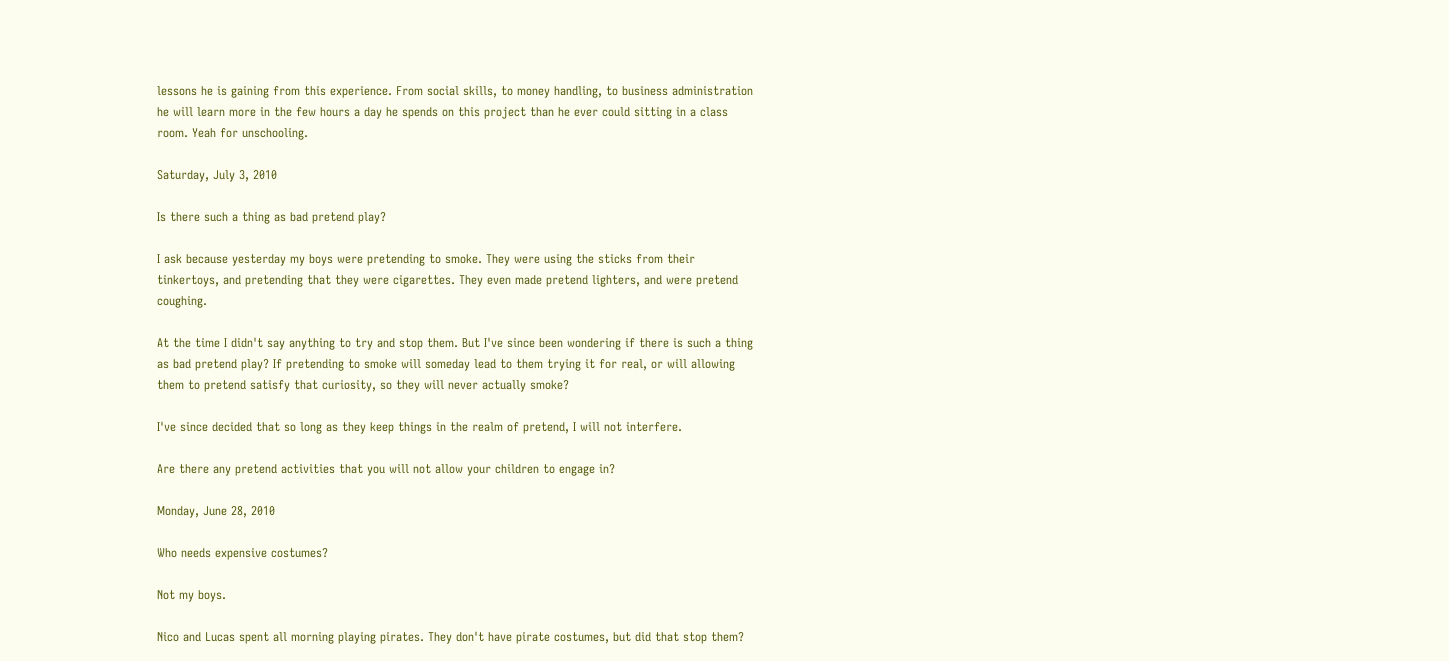lessons he is gaining from this experience. From social skills, to money handling, to business administration he will learn more in the few hours a day he spends on this project than he ever could sitting in a class room. Yeah for unschooling.

Saturday, July 3, 2010

Is there such a thing as bad pretend play?

I ask because yesterday my boys were pretending to smoke. They were using the sticks from their tinkertoys, and pretending that they were cigarettes. They even made pretend lighters, and were pretend coughing.

At the time I didn't say anything to try and stop them. But I've since been wondering if there is such a thing as bad pretend play? If pretending to smoke will someday lead to them trying it for real, or will allowing them to pretend satisfy that curiosity, so they will never actually smoke?

I've since decided that so long as they keep things in the realm of pretend, I will not interfere.

Are there any pretend activities that you will not allow your children to engage in?

Monday, June 28, 2010

Who needs expensive costumes?

Not my boys.

Nico and Lucas spent all morning playing pirates. They don't have pirate costumes, but did that stop them?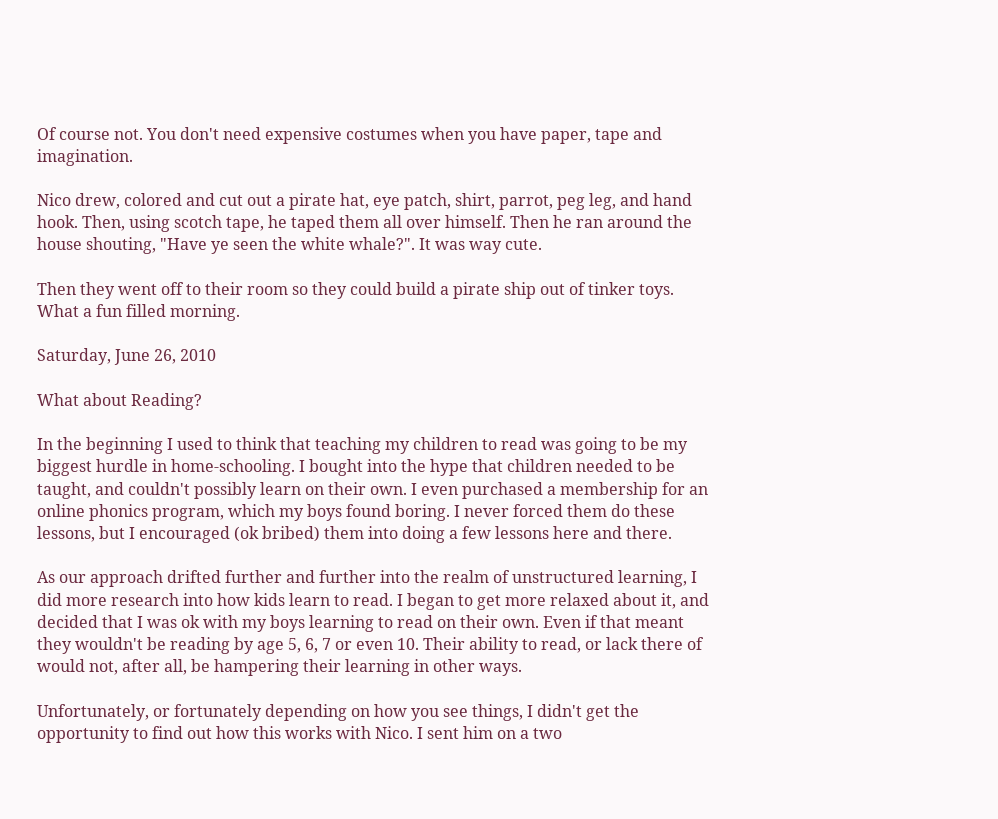Of course not. You don't need expensive costumes when you have paper, tape and imagination.

Nico drew, colored and cut out a pirate hat, eye patch, shirt, parrot, peg leg, and hand hook. Then, using scotch tape, he taped them all over himself. Then he ran around the house shouting, "Have ye seen the white whale?". It was way cute.

Then they went off to their room so they could build a pirate ship out of tinker toys. What a fun filled morning.

Saturday, June 26, 2010

What about Reading?

In the beginning I used to think that teaching my children to read was going to be my biggest hurdle in home-schooling. I bought into the hype that children needed to be taught, and couldn't possibly learn on their own. I even purchased a membership for an online phonics program, which my boys found boring. I never forced them do these lessons, but I encouraged (ok bribed) them into doing a few lessons here and there.

As our approach drifted further and further into the realm of unstructured learning, I did more research into how kids learn to read. I began to get more relaxed about it, and decided that I was ok with my boys learning to read on their own. Even if that meant they wouldn't be reading by age 5, 6, 7 or even 10. Their ability to read, or lack there of would not, after all, be hampering their learning in other ways.

Unfortunately, or fortunately depending on how you see things, I didn't get the opportunity to find out how this works with Nico. I sent him on a two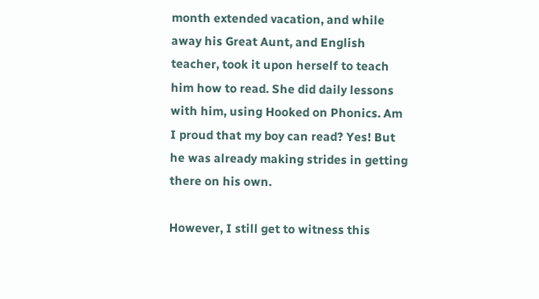month extended vacation, and while away his Great Aunt, and English teacher, took it upon herself to teach him how to read. She did daily lessons with him, using Hooked on Phonics. Am I proud that my boy can read? Yes! But he was already making strides in getting there on his own.

However, I still get to witness this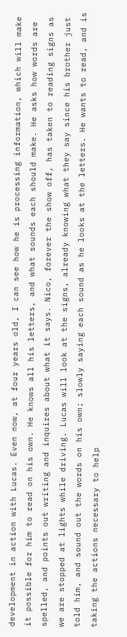development in action with Lucas. Even now, at four years old, I can see how he is processing information, which will make it possible for him to read on his own. He knows all his letters, and what sounds each should make. He asks how words are spelled, and points out writing and inquires about what it says. Nico, forever the show off, has taken to reading signs as we are stopped at lights while driving. Lucas will look at the signs, already knowing what they say since his brother just told him, and sound out the words on his own; slowly saying each sound as he looks at the letters. He wants to read, and is taking the actions necessary to help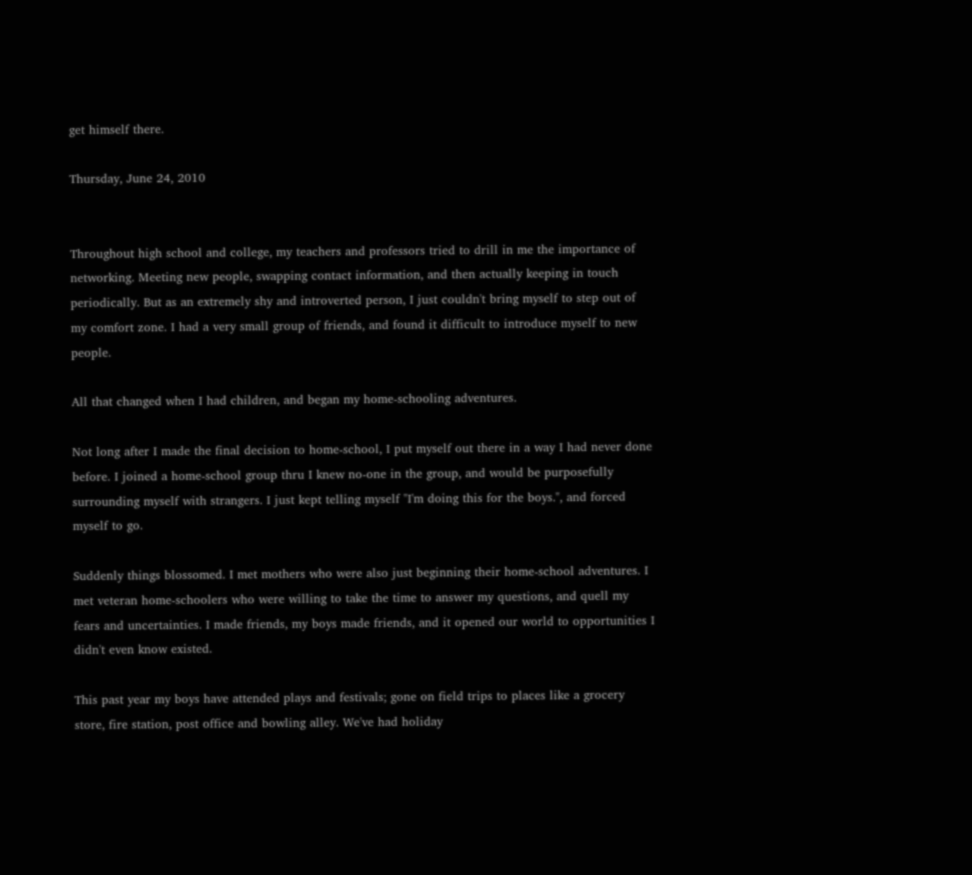get himself there.

Thursday, June 24, 2010


Throughout high school and college, my teachers and professors tried to drill in me the importance of networking. Meeting new people, swapping contact information, and then actually keeping in touch periodically. But as an extremely shy and introverted person, I just couldn't bring myself to step out of my comfort zone. I had a very small group of friends, and found it difficult to introduce myself to new people.

All that changed when I had children, and began my home-schooling adventures.

Not long after I made the final decision to home-school, I put myself out there in a way I had never done before. I joined a home-school group thru I knew no-one in the group, and would be purposefully surrounding myself with strangers. I just kept telling myself "I'm doing this for the boys.", and forced myself to go.

Suddenly things blossomed. I met mothers who were also just beginning their home-school adventures. I met veteran home-schoolers who were willing to take the time to answer my questions, and quell my fears and uncertainties. I made friends, my boys made friends, and it opened our world to opportunities I didn't even know existed.

This past year my boys have attended plays and festivals; gone on field trips to places like a grocery store, fire station, post office and bowling alley. We've had holiday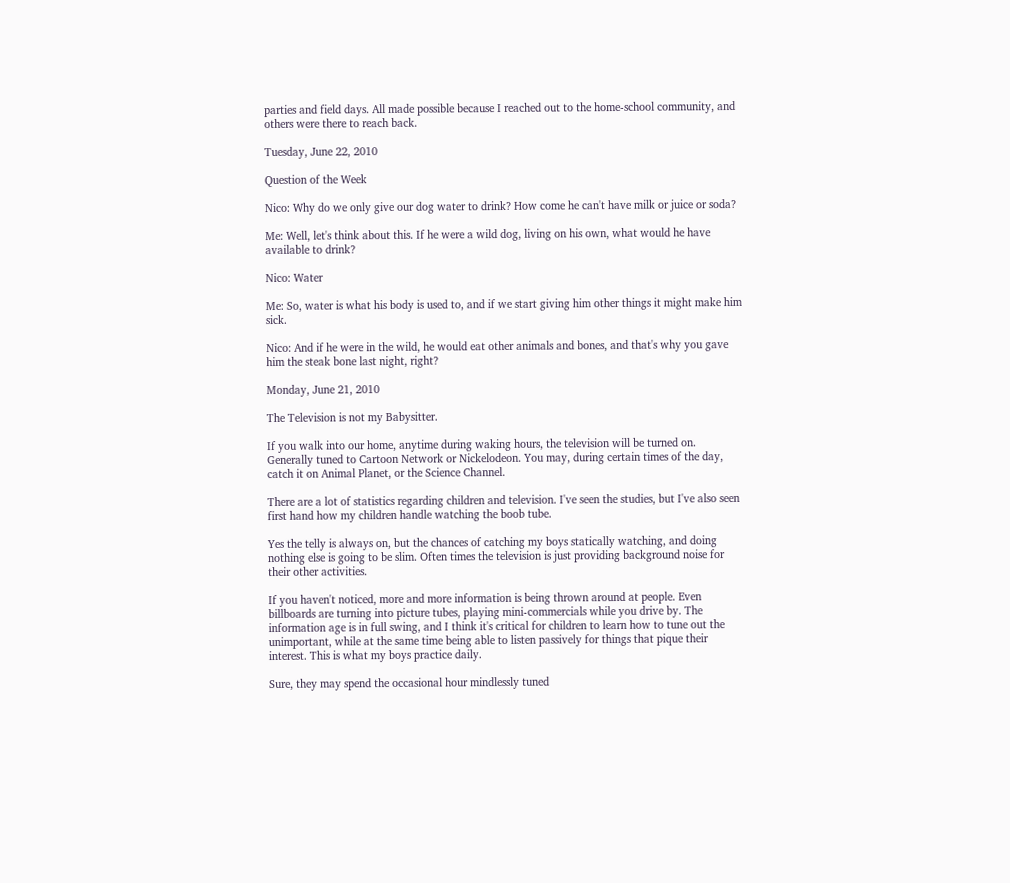parties and field days. All made possible because I reached out to the home-school community, and others were there to reach back.

Tuesday, June 22, 2010

Question of the Week

Nico: Why do we only give our dog water to drink? How come he can't have milk or juice or soda?

Me: Well, let's think about this. If he were a wild dog, living on his own, what would he have available to drink?

Nico: Water

Me: So, water is what his body is used to, and if we start giving him other things it might make him sick.

Nico: And if he were in the wild, he would eat other animals and bones, and that's why you gave him the steak bone last night, right?

Monday, June 21, 2010

The Television is not my Babysitter.

If you walk into our home, anytime during waking hours, the television will be turned on. Generally tuned to Cartoon Network or Nickelodeon. You may, during certain times of the day, catch it on Animal Planet, or the Science Channel.

There are a lot of statistics regarding children and television. I've seen the studies, but I've also seen first hand how my children handle watching the boob tube.

Yes the telly is always on, but the chances of catching my boys statically watching, and doing nothing else is going to be slim. Often times the television is just providing background noise for their other activities.

If you haven't noticed, more and more information is being thrown around at people. Even billboards are turning into picture tubes, playing mini-commercials while you drive by. The information age is in full swing, and I think it's critical for children to learn how to tune out the unimportant, while at the same time being able to listen passively for things that pique their interest. This is what my boys practice daily.

Sure, they may spend the occasional hour mindlessly tuned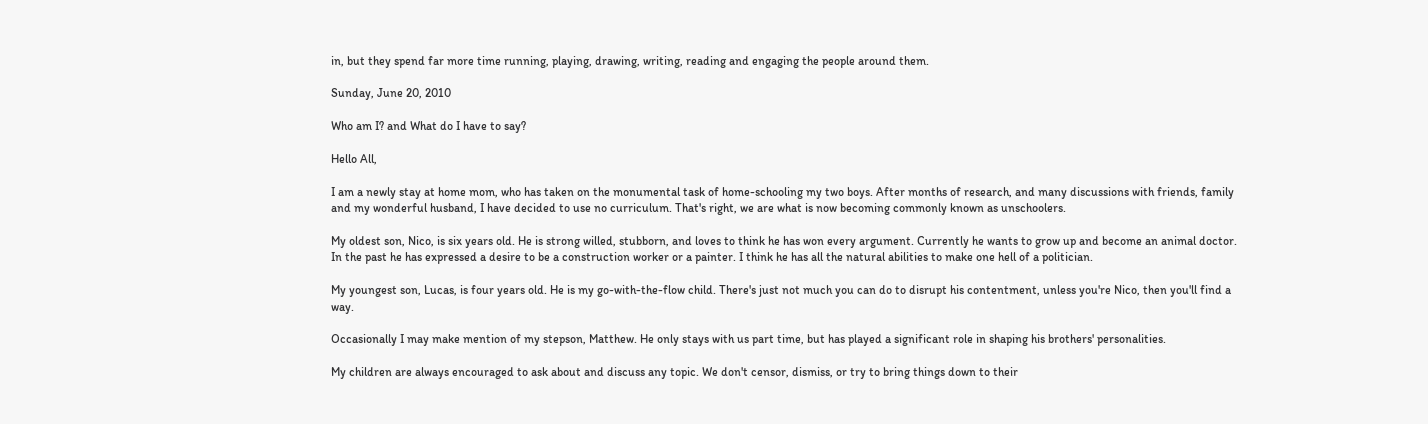in, but they spend far more time running, playing, drawing, writing, reading and engaging the people around them.

Sunday, June 20, 2010

Who am I? and What do I have to say?

Hello All,

I am a newly stay at home mom, who has taken on the monumental task of home-schooling my two boys. After months of research, and many discussions with friends, family and my wonderful husband, I have decided to use no curriculum. That's right, we are what is now becoming commonly known as unschoolers.

My oldest son, Nico, is six years old. He is strong willed, stubborn, and loves to think he has won every argument. Currently he wants to grow up and become an animal doctor. In the past he has expressed a desire to be a construction worker or a painter. I think he has all the natural abilities to make one hell of a politician.

My youngest son, Lucas, is four years old. He is my go-with-the-flow child. There's just not much you can do to disrupt his contentment, unless you're Nico, then you'll find a way.

Occasionally I may make mention of my stepson, Matthew. He only stays with us part time, but has played a significant role in shaping his brothers' personalities.

My children are always encouraged to ask about and discuss any topic. We don't censor, dismiss, or try to bring things down to their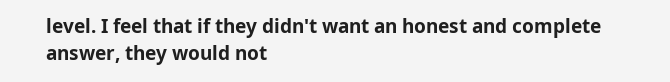level. I feel that if they didn't want an honest and complete answer, they would not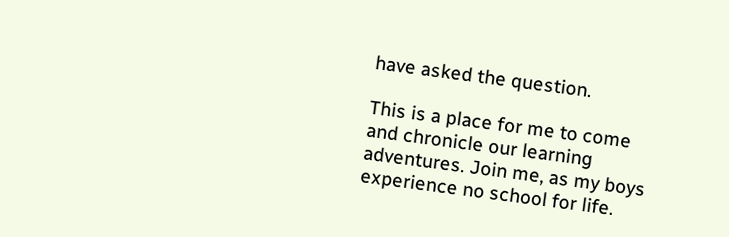have asked the question.

This is a place for me to come and chronicle our learning adventures. Join me, as my boys experience no school for life.